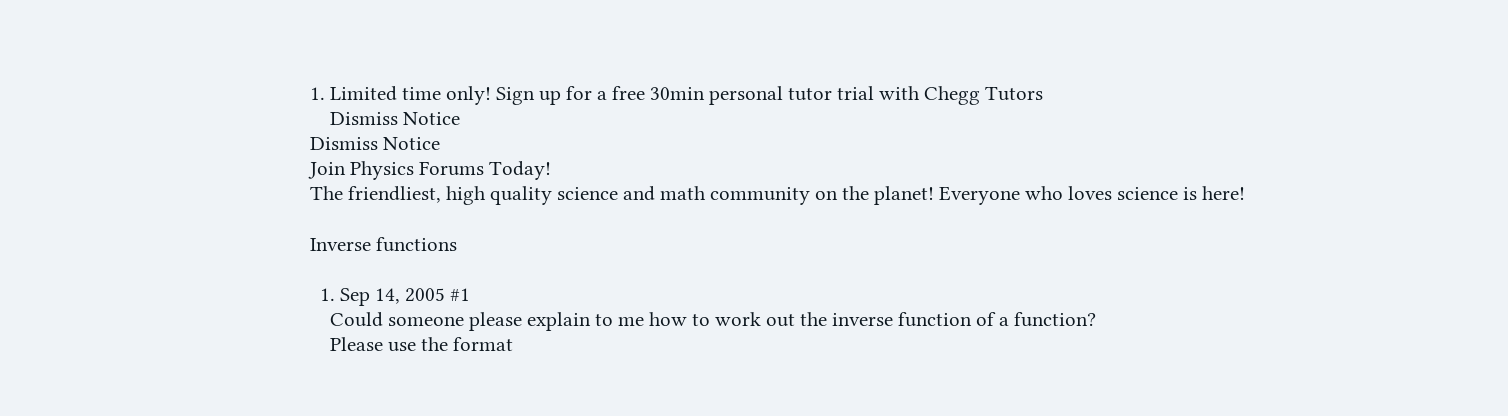1. Limited time only! Sign up for a free 30min personal tutor trial with Chegg Tutors
    Dismiss Notice
Dismiss Notice
Join Physics Forums Today!
The friendliest, high quality science and math community on the planet! Everyone who loves science is here!

Inverse functions

  1. Sep 14, 2005 #1
    Could someone please explain to me how to work out the inverse function of a function?
    Please use the format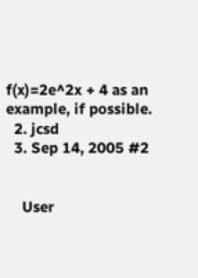f(x)=2e^2x + 4 as an example, if possible.
  2. jcsd
  3. Sep 14, 2005 #2


    User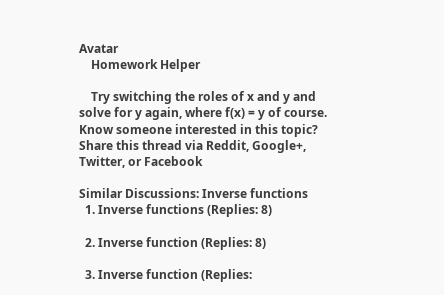Avatar
    Homework Helper

    Try switching the roles of x and y and solve for y again, where f(x) = y of course.
Know someone interested in this topic? Share this thread via Reddit, Google+, Twitter, or Facebook

Similar Discussions: Inverse functions
  1. Inverse functions (Replies: 8)

  2. Inverse function (Replies: 8)

  3. Inverse function (Replies: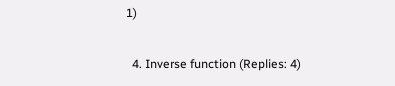1)

  4. Inverse function (Replies: 4)